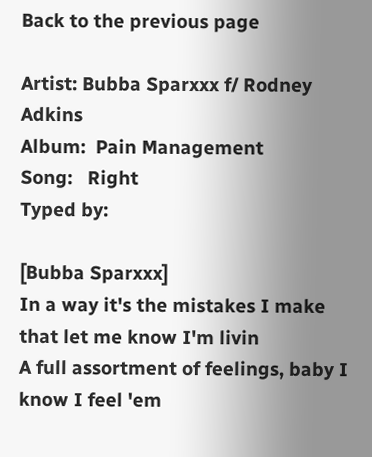Back to the previous page

Artist: Bubba Sparxxx f/ Rodney Adkins
Album:  Pain Management
Song:   Right
Typed by:

[Bubba Sparxxx]
In a way it's the mistakes I make that let me know I'm livin
A full assortment of feelings, baby I know I feel 'em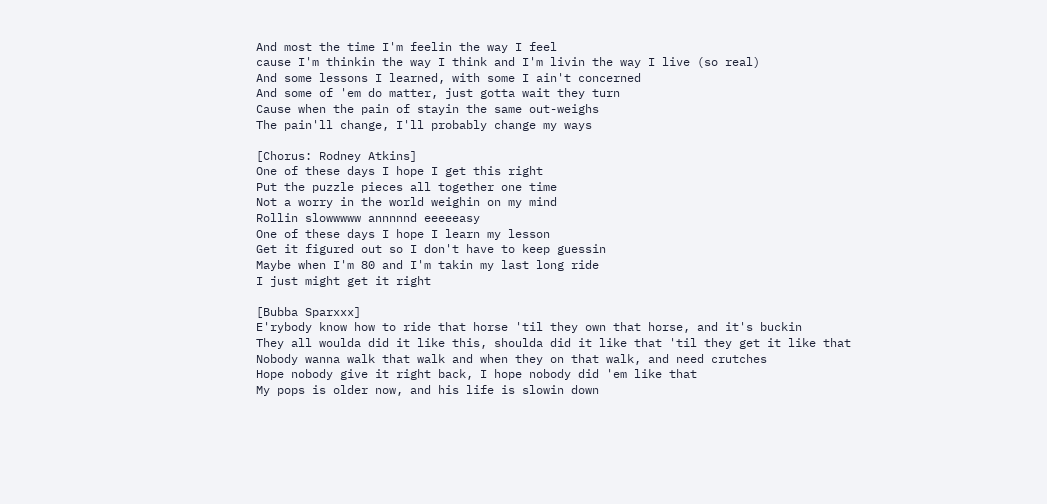And most the time I'm feelin the way I feel
cause I'm thinkin the way I think and I'm livin the way I live (so real)
And some lessons I learned, with some I ain't concerned
And some of 'em do matter, just gotta wait they turn
Cause when the pain of stayin the same out-weighs
The pain'll change, I'll probably change my ways

[Chorus: Rodney Atkins]
One of these days I hope I get this right
Put the puzzle pieces all together one time
Not a worry in the world weighin on my mind
Rollin slowwwww annnnnd eeeeeasy
One of these days I hope I learn my lesson
Get it figured out so I don't have to keep guessin
Maybe when I'm 80 and I'm takin my last long ride
I just might get it right

[Bubba Sparxxx]
E'rybody know how to ride that horse 'til they own that horse, and it's buckin
They all woulda did it like this, shoulda did it like that 'til they get it like that
Nobody wanna walk that walk and when they on that walk, and need crutches
Hope nobody give it right back, I hope nobody did 'em like that
My pops is older now, and his life is slowin down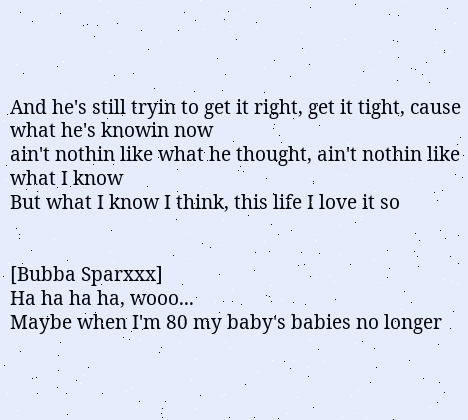And he's still tryin to get it right, get it tight, cause what he's knowin now
ain't nothin like what he thought, ain't nothin like what I know
But what I know I think, this life I love it so


[Bubba Sparxxx]
Ha ha ha ha, wooo...
Maybe when I'm 80 my baby's babies no longer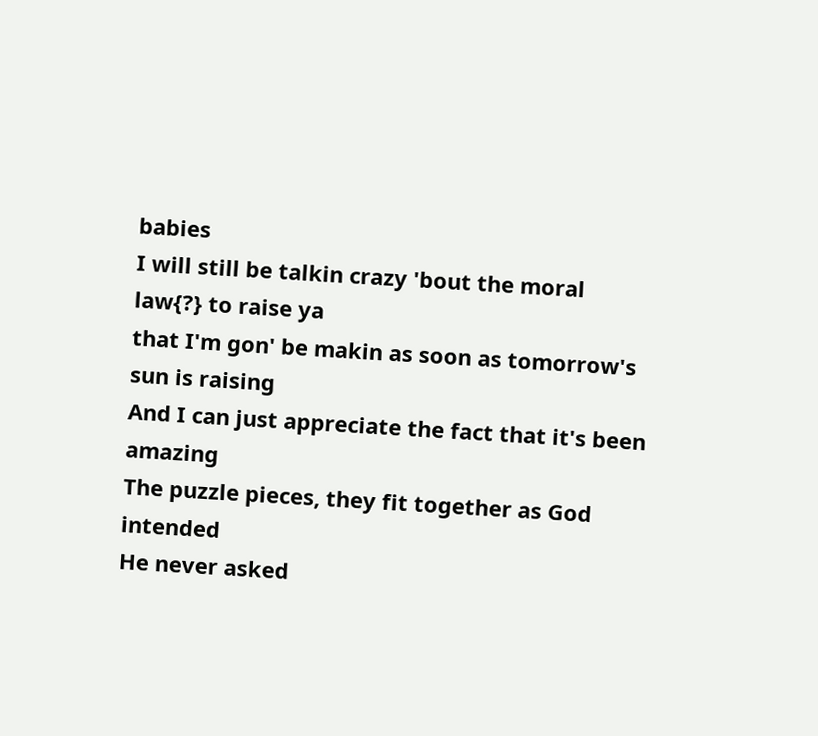babies
I will still be talkin crazy 'bout the moral law{?} to raise ya
that I'm gon' be makin as soon as tomorrow's sun is raising
And I can just appreciate the fact that it's been amazing
The puzzle pieces, they fit together as God intended
He never asked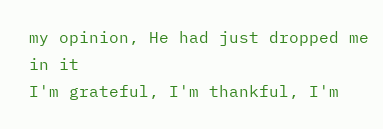my opinion, He had just dropped me in it
I'm grateful, I'm thankful, I'm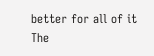better for all of it
The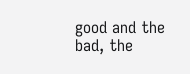good and the bad, the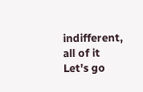indifferent, all of it
Let's go